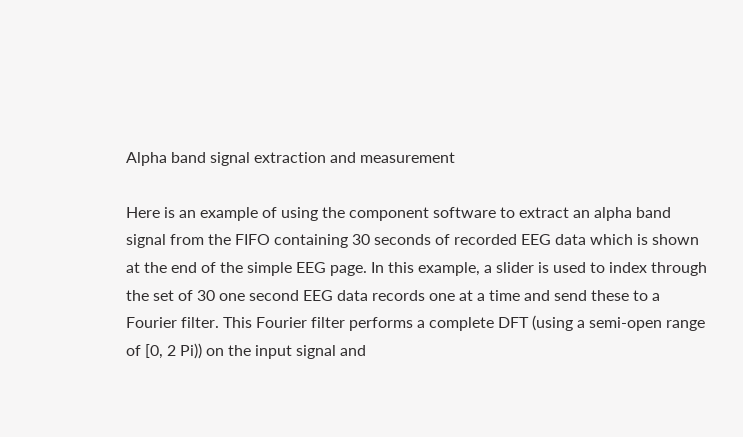Alpha band signal extraction and measurement

Here is an example of using the component software to extract an alpha band signal from the FIFO containing 30 seconds of recorded EEG data which is shown at the end of the simple EEG page. In this example, a slider is used to index through the set of 30 one second EEG data records one at a time and send these to a Fourier filter. This Fourier filter performs a complete DFT (using a semi-open range of [0, 2 Pi)) on the input signal and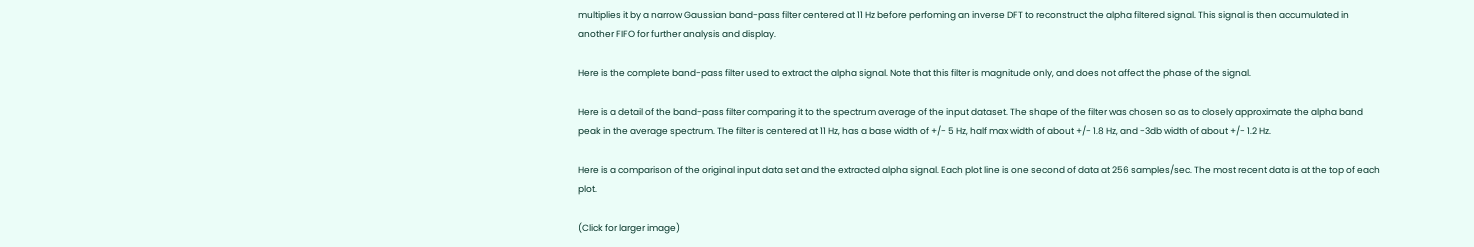multiplies it by a narrow Gaussian band-pass filter centered at 11 Hz before perfoming an inverse DFT to reconstruct the alpha filtered signal. This signal is then accumulated in another FIFO for further analysis and display.

Here is the complete band-pass filter used to extract the alpha signal. Note that this filter is magnitude only, and does not affect the phase of the signal.

Here is a detail of the band-pass filter comparing it to the spectrum average of the input dataset. The shape of the filter was chosen so as to closely approximate the alpha band peak in the average spectrum. The filter is centered at 11 Hz, has a base width of +/- 5 Hz, half max width of about +/- 1.8 Hz, and -3db width of about +/- 1.2 Hz.

Here is a comparison of the original input data set and the extracted alpha signal. Each plot line is one second of data at 256 samples/sec. The most recent data is at the top of each plot.

(Click for larger image)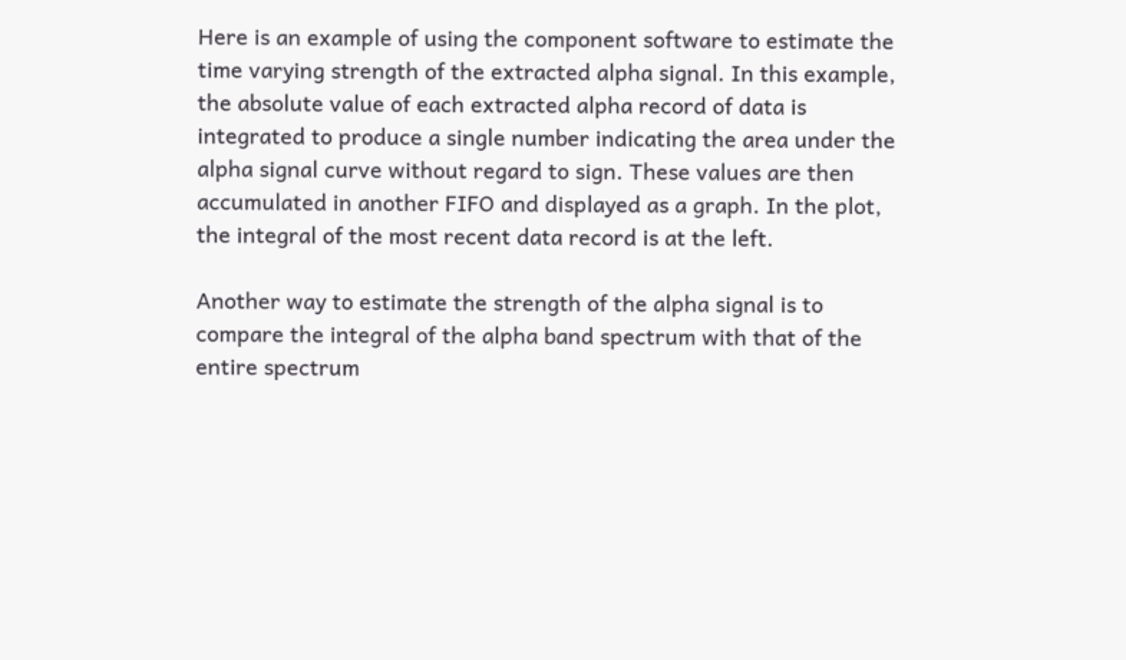Here is an example of using the component software to estimate the time varying strength of the extracted alpha signal. In this example, the absolute value of each extracted alpha record of data is integrated to produce a single number indicating the area under the alpha signal curve without regard to sign. These values are then accumulated in another FIFO and displayed as a graph. In the plot, the integral of the most recent data record is at the left.

Another way to estimate the strength of the alpha signal is to compare the integral of the alpha band spectrum with that of the entire spectrum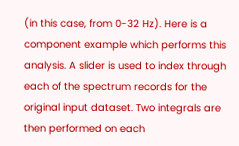(in this case, from 0-32 Hz). Here is a component example which performs this analysis. A slider is used to index through each of the spectrum records for the original input dataset. Two integrals are then performed on each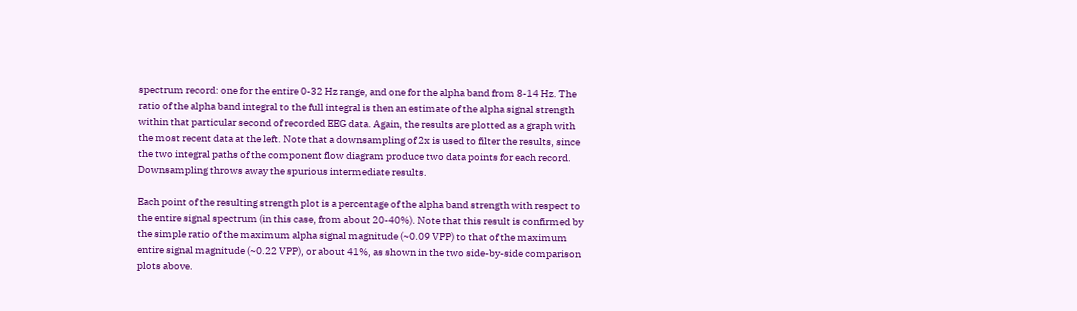spectrum record: one for the entire 0-32 Hz range, and one for the alpha band from 8-14 Hz. The ratio of the alpha band integral to the full integral is then an estimate of the alpha signal strength within that particular second of recorded EEG data. Again, the results are plotted as a graph with the most recent data at the left. Note that a downsampling of 2x is used to filter the results, since the two integral paths of the component flow diagram produce two data points for each record. Downsampling throws away the spurious intermediate results.

Each point of the resulting strength plot is a percentage of the alpha band strength with respect to the entire signal spectrum (in this case, from about 20-40%). Note that this result is confirmed by the simple ratio of the maximum alpha signal magnitude (~0.09 VPP) to that of the maximum entire signal magnitude (~0.22 VPP), or about 41%, as shown in the two side-by-side comparison plots above.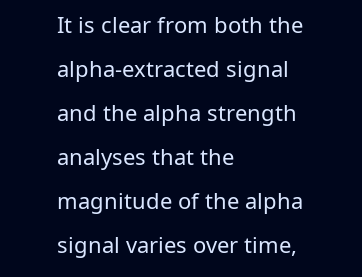It is clear from both the alpha-extracted signal and the alpha strength analyses that the magnitude of the alpha signal varies over time,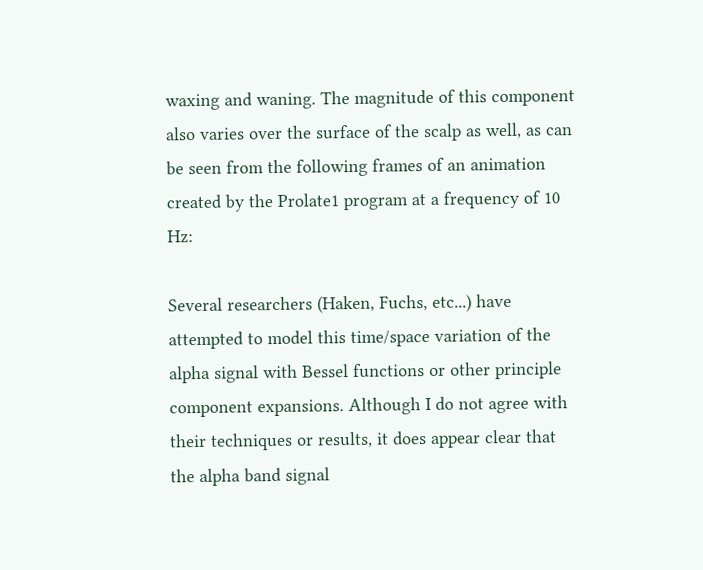waxing and waning. The magnitude of this component also varies over the surface of the scalp as well, as can be seen from the following frames of an animation created by the Prolate1 program at a frequency of 10 Hz:

Several researchers (Haken, Fuchs, etc...) have attempted to model this time/space variation of the alpha signal with Bessel functions or other principle component expansions. Although I do not agree with their techniques or results, it does appear clear that the alpha band signal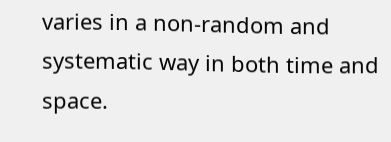varies in a non-random and systematic way in both time and space.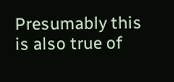Presumably this is also true of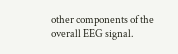other components of the overall EEG signal.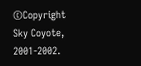©Copyright Sky Coyote, 2001-2002.